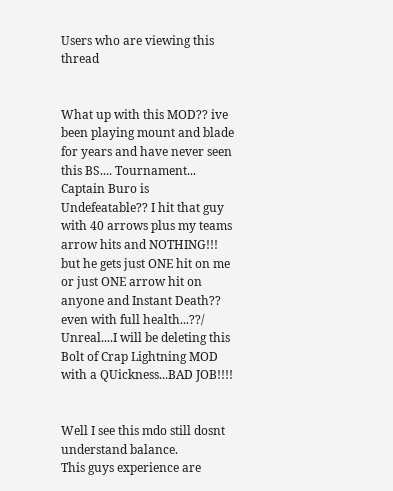Users who are viewing this thread


What up with this MOD?? ive been playing mount and blade for years and have never seen this BS.... Tournament... Captain Buro is Undefeatable?? I hit that guy with 40 arrows plus my teams arrow hits and NOTHING!!! but he gets just ONE hit on me or just ONE arrow hit on anyone and Instant Death?? even with full health...??/
Unreal....I will be deleting this Bolt of Crap Lightning MOD with a QUickness...BAD JOB!!!!


Well I see this mdo still dosnt understand balance.
This guys experience are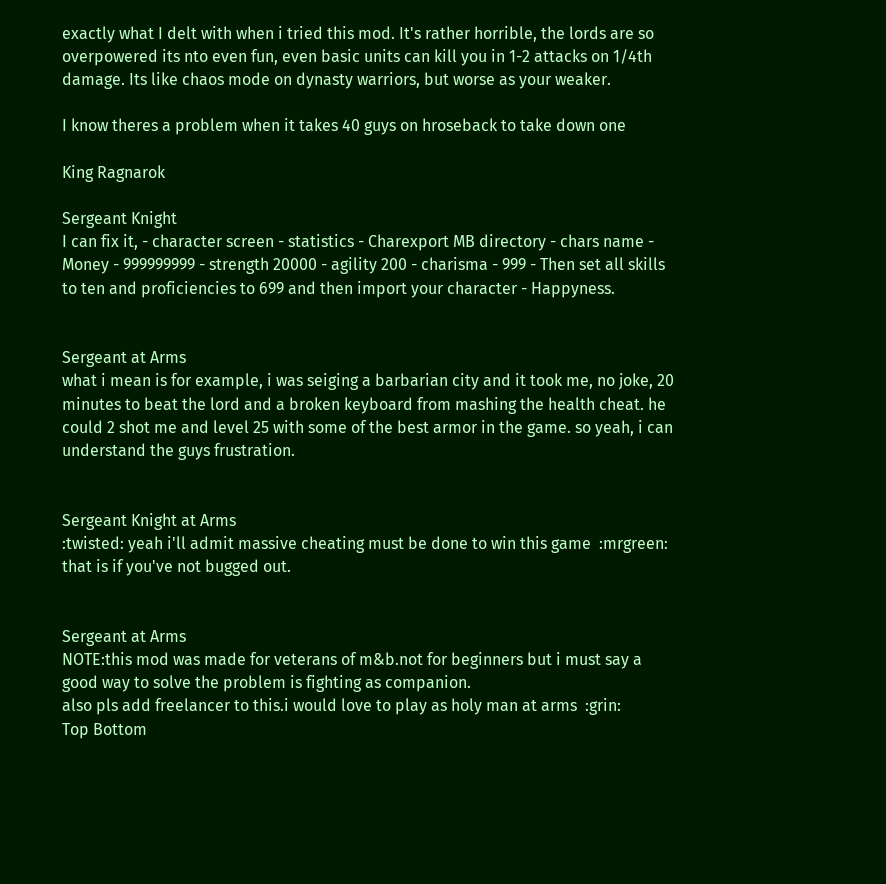exactly what I delt with when i tried this mod. It's rather horrible, the lords are so overpowered its nto even fun, even basic units can kill you in 1-2 attacks on 1/4th damage. Its like chaos mode on dynasty warriors, but worse as your weaker.

I know theres a problem when it takes 40 guys on hroseback to take down one

King Ragnarok

Sergeant Knight
I can fix it, - character screen - statistics - Charexport MB directory - chars name - Money - 999999999 - strength 20000 - agility 200 - charisma - 999 - Then set all skills to ten and proficiencies to 699 and then import your character - Happyness.


Sergeant at Arms
what i mean is for example, i was seiging a barbarian city and it took me, no joke, 20 minutes to beat the lord and a broken keyboard from mashing the health cheat. he could 2 shot me and level 25 with some of the best armor in the game. so yeah, i can understand the guys frustration.


Sergeant Knight at Arms
:twisted: yeah i'll admit massive cheating must be done to win this game  :mrgreen: that is if you've not bugged out.


Sergeant at Arms
NOTE:this mod was made for veterans of m&b.not for beginners but i must say a good way to solve the problem is fighting as companion.
also pls add freelancer to this.i would love to play as holy man at arms  :grin:
Top Bottom